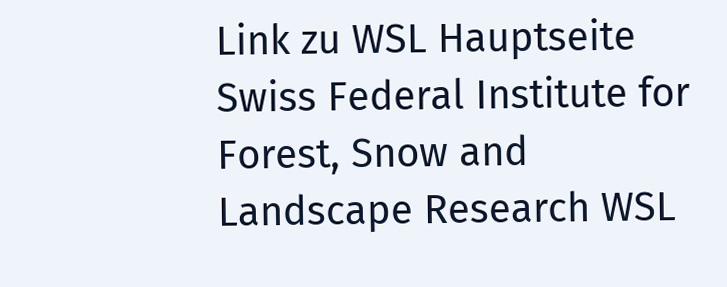Link zu WSL Hauptseite Swiss Federal Institute for Forest, Snow and Landscape Research WSL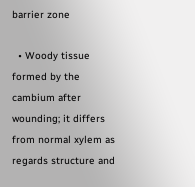barrier zone

  • Woody tissue formed by the cambium after wounding; it differs from normal xylem as regards structure and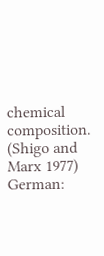chemical composition. (Shigo and Marx 1977)
German: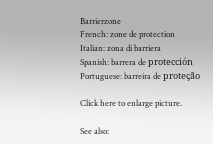Barrierzone
French: zone de protection
Italian: zona di barriera
Spanish: barrera de protección
Portuguese: barreira de proteção

Click here to enlarge picture.

See also: